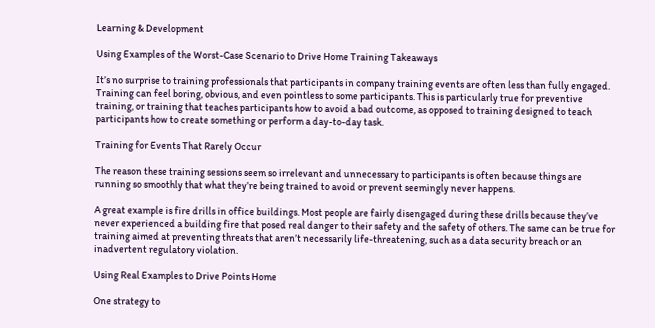Learning & Development

Using Examples of the Worst-Case Scenario to Drive Home Training Takeaways

It’s no surprise to training professionals that participants in company training events are often less than fully engaged. Training can feel boring, obvious, and even pointless to some participants. This is particularly true for preventive training, or training that teaches participants how to avoid a bad outcome, as opposed to training designed to teach participants how to create something or perform a day-to-day task.

Training for Events That Rarely Occur

The reason these training sessions seem so irrelevant and unnecessary to participants is often because things are running so smoothly that what they’re being trained to avoid or prevent seemingly never happens.

A great example is fire drills in office buildings. Most people are fairly disengaged during these drills because they’ve never experienced a building fire that posed real danger to their safety and the safety of others. The same can be true for training aimed at preventing threats that aren’t necessarily life-threatening, such as a data security breach or an inadvertent regulatory violation.

Using Real Examples to Drive Points Home

One strategy to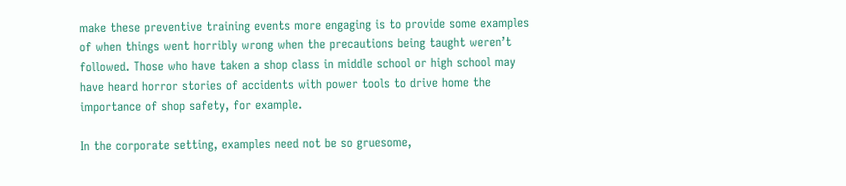make these preventive training events more engaging is to provide some examples of when things went horribly wrong when the precautions being taught weren’t followed. Those who have taken a shop class in middle school or high school may have heard horror stories of accidents with power tools to drive home the importance of shop safety, for example.

In the corporate setting, examples need not be so gruesome,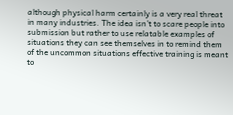although physical harm certainly is a very real threat in many industries. The idea isn’t to scare people into submission but rather to use relatable examples of situations they can see themselves in to remind them of the uncommon situations effective training is meant to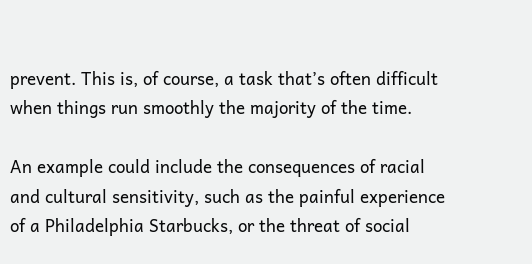prevent. This is, of course, a task that’s often difficult when things run smoothly the majority of the time.

An example could include the consequences of racial and cultural sensitivity, such as the painful experience of a Philadelphia Starbucks, or the threat of social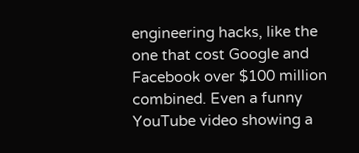engineering hacks, like the one that cost Google and Facebook over $100 million combined. Even a funny YouTube video showing a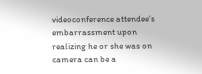videoconference attendee’s embarrassment upon realizing he or she was on camera can be a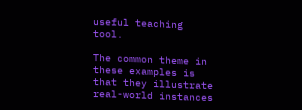useful teaching tool.

The common theme in these examples is that they illustrate real-world instances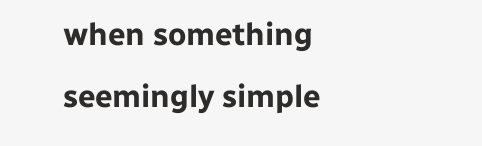when something seemingly simple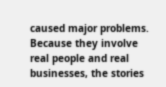caused major problems. Because they involve real people and real businesses, the stories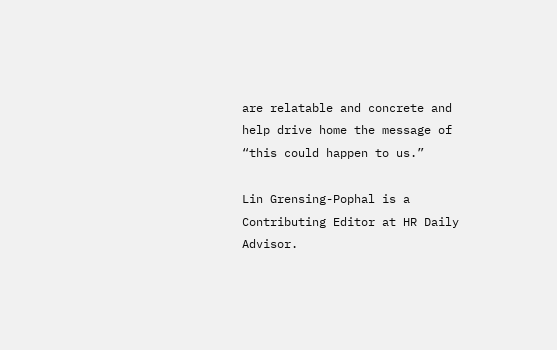are relatable and concrete and help drive home the message of “this could happen to us.”

Lin Grensing-Pophal is a Contributing Editor at HR Daily Advisor.